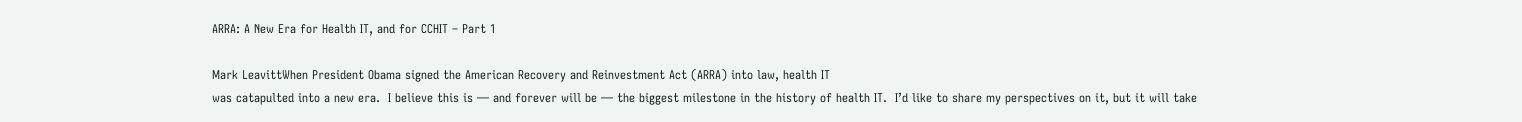ARRA: A New Era for Health IT, and for CCHIT – Part 1

Mark LeavittWhen President Obama signed the American Recovery and Reinvestment Act (ARRA) into law, health IT
was catapulted into a new era.  I believe this is — and forever will be — the biggest milestone in the history of health IT.  I’d like to share my perspectives on it, but it will take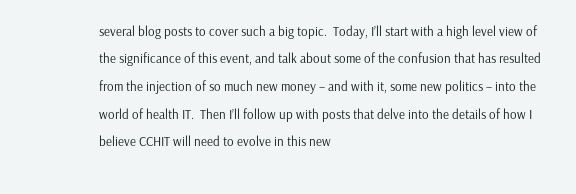several blog posts to cover such a big topic.  Today, I’ll start with a high level view of the significance of this event, and talk about some of the confusion that has resulted from the injection of so much new money – and with it, some new politics – into the world of health IT.  Then I’ll follow up with posts that delve into the details of how I believe CCHIT will need to evolve in this new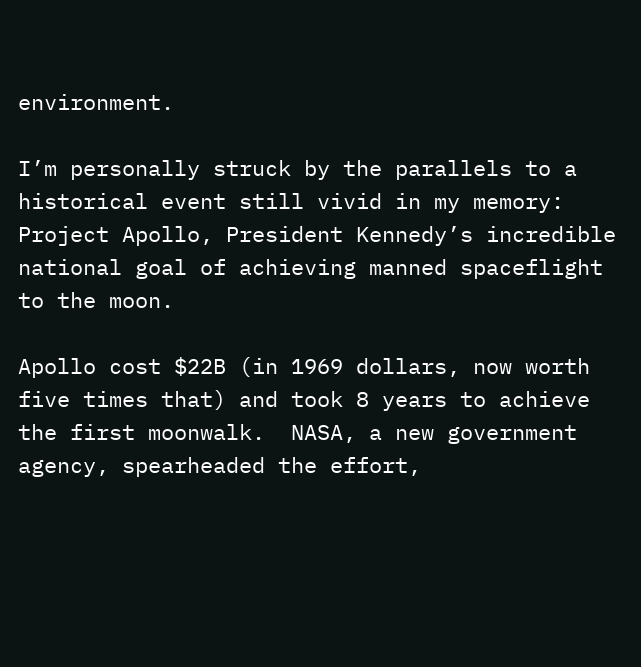environment.

I’m personally struck by the parallels to a historical event still vivid in my memory: Project Apollo, President Kennedy’s incredible national goal of achieving manned spaceflight to the moon.

Apollo cost $22B (in 1969 dollars, now worth five times that) and took 8 years to achieve the first moonwalk.  NASA, a new government agency, spearheaded the effort,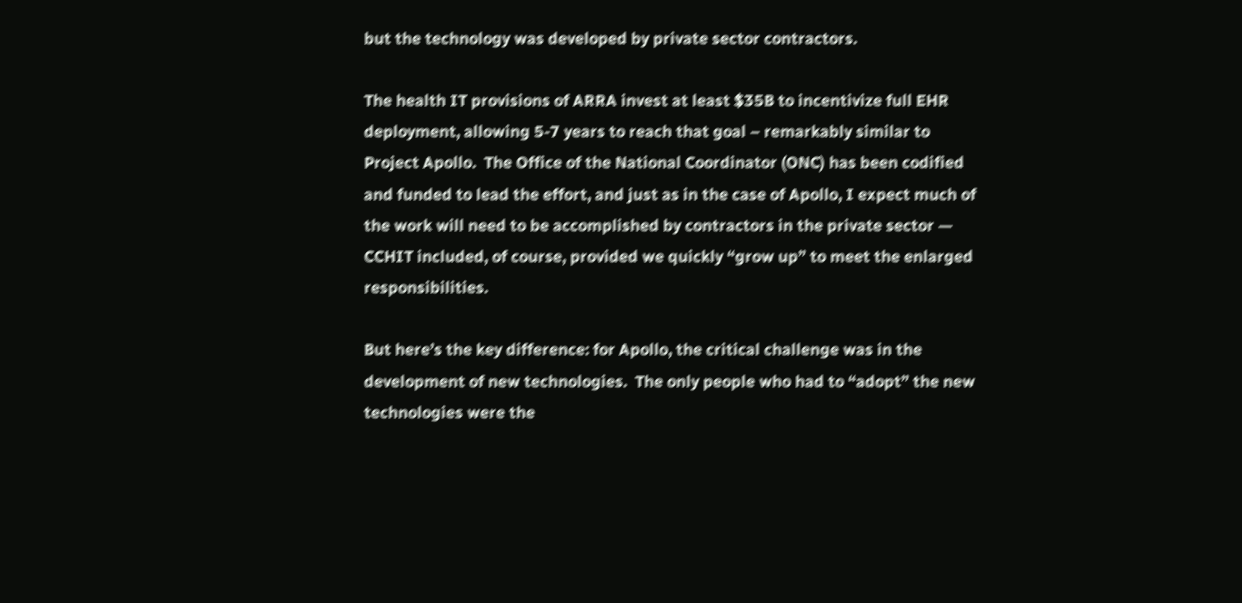but the technology was developed by private sector contractors.

The health IT provisions of ARRA invest at least $35B to incentivize full EHR deployment, allowing 5-7 years to reach that goal – remarkably similar to Project Apollo.  The Office of the National Coordinator (ONC) has been codified and funded to lead the effort, and just as in the case of Apollo, I expect much of the work will need to be accomplished by contractors in the private sector — CCHIT included, of course, provided we quickly “grow up” to meet the enlarged responsibilities.

But here’s the key difference: for Apollo, the critical challenge was in the development of new technologies.  The only people who had to “adopt” the new technologies were the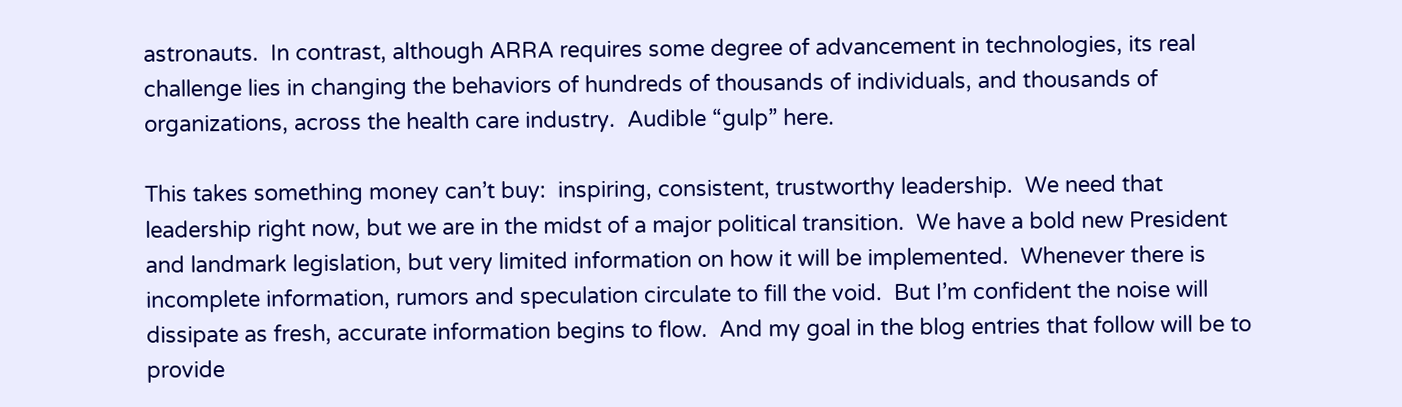astronauts.  In contrast, although ARRA requires some degree of advancement in technologies, its real challenge lies in changing the behaviors of hundreds of thousands of individuals, and thousands of organizations, across the health care industry.  Audible “gulp” here.

This takes something money can’t buy:  inspiring, consistent, trustworthy leadership.  We need that leadership right now, but we are in the midst of a major political transition.  We have a bold new President and landmark legislation, but very limited information on how it will be implemented.  Whenever there is incomplete information, rumors and speculation circulate to fill the void.  But I’m confident the noise will dissipate as fresh, accurate information begins to flow.  And my goal in the blog entries that follow will be to provide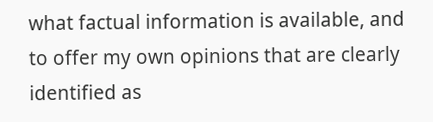what factual information is available, and to offer my own opinions that are clearly identified as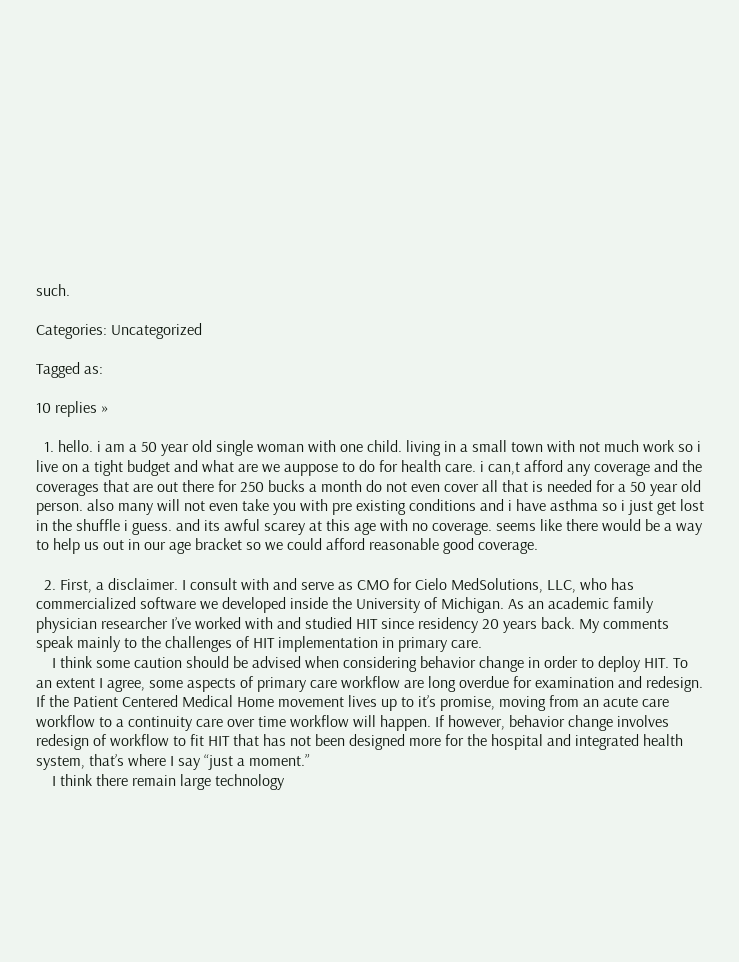such.

Categories: Uncategorized

Tagged as:

10 replies »

  1. hello. i am a 50 year old single woman with one child. living in a small town with not much work so i live on a tight budget and what are we auppose to do for health care. i can,t afford any coverage and the coverages that are out there for 250 bucks a month do not even cover all that is needed for a 50 year old person. also many will not even take you with pre existing conditions and i have asthma so i just get lost in the shuffle i guess. and its awful scarey at this age with no coverage. seems like there would be a way to help us out in our age bracket so we could afford reasonable good coverage.

  2. First, a disclaimer. I consult with and serve as CMO for Cielo MedSolutions, LLC, who has commercialized software we developed inside the University of Michigan. As an academic family physician researcher I’ve worked with and studied HIT since residency 20 years back. My comments speak mainly to the challenges of HIT implementation in primary care.
    I think some caution should be advised when considering behavior change in order to deploy HIT. To an extent I agree, some aspects of primary care workflow are long overdue for examination and redesign. If the Patient Centered Medical Home movement lives up to it’s promise, moving from an acute care workflow to a continuity care over time workflow will happen. If however, behavior change involves redesign of workflow to fit HIT that has not been designed more for the hospital and integrated health system, that’s where I say “just a moment.”
    I think there remain large technology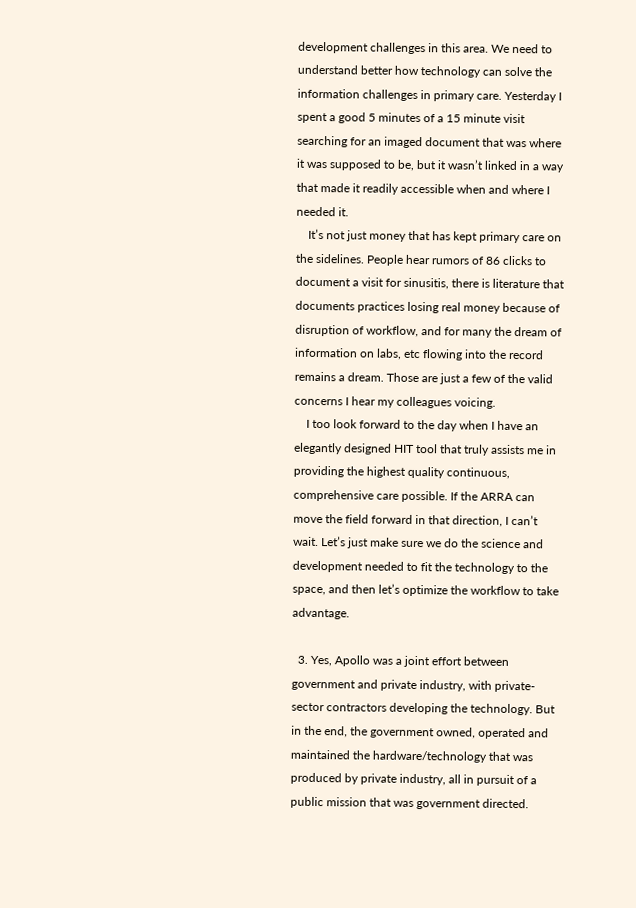development challenges in this area. We need to understand better how technology can solve the information challenges in primary care. Yesterday I spent a good 5 minutes of a 15 minute visit searching for an imaged document that was where it was supposed to be, but it wasn’t linked in a way that made it readily accessible when and where I needed it.
    It’s not just money that has kept primary care on the sidelines. People hear rumors of 86 clicks to document a visit for sinusitis, there is literature that documents practices losing real money because of disruption of workflow, and for many the dream of information on labs, etc flowing into the record remains a dream. Those are just a few of the valid concerns I hear my colleagues voicing.
    I too look forward to the day when I have an elegantly designed HIT tool that truly assists me in providing the highest quality continuous, comprehensive care possible. If the ARRA can move the field forward in that direction, I can’t wait. Let’s just make sure we do the science and development needed to fit the technology to the space, and then let’s optimize the workflow to take advantage.

  3. Yes, Apollo was a joint effort between government and private industry, with private-sector contractors developing the technology. But in the end, the government owned, operated and maintained the hardware/technology that was produced by private industry, all in pursuit of a public mission that was government directed.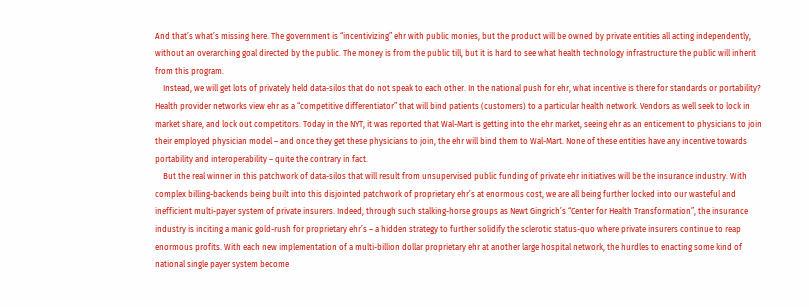And that’s what’s missing here. The government is “incentivizing” ehr with public monies, but the product will be owned by private entities all acting independently, without an overarching goal directed by the public. The money is from the public till, but it is hard to see what health technology infrastructure the public will inherit from this program.
    Instead, we will get lots of privately held data-silos that do not speak to each other. In the national push for ehr, what incentive is there for standards or portability? Health provider networks view ehr as a “competitive differentiator” that will bind patients (customers) to a particular health network. Vendors as well seek to lock in market share, and lock out competitors. Today in the NYT, it was reported that Wal-Mart is getting into the ehr market, seeing ehr as an enticement to physicians to join their employed physician model – and once they get these physicians to join, the ehr will bind them to Wal-Mart. None of these entities have any incentive towards portability and interoperability – quite the contrary in fact.
    But the real winner in this patchwork of data-silos that will result from unsupervised public funding of private ehr initiatives will be the insurance industry. With complex billing-backends being built into this disjointed patchwork of proprietary ehr’s at enormous cost, we are all being further locked into our wasteful and inefficient multi-payer system of private insurers. Indeed, through such stalking-horse groups as Newt Gingrich’s “Center for Health Transformation”, the insurance industry is inciting a manic gold-rush for proprietary ehr’s – a hidden strategy to further solidify the sclerotic status-quo where private insurers continue to reap enormous profits. With each new implementation of a multi-billion dollar proprietary ehr at another large hospital network, the hurdles to enacting some kind of national single payer system become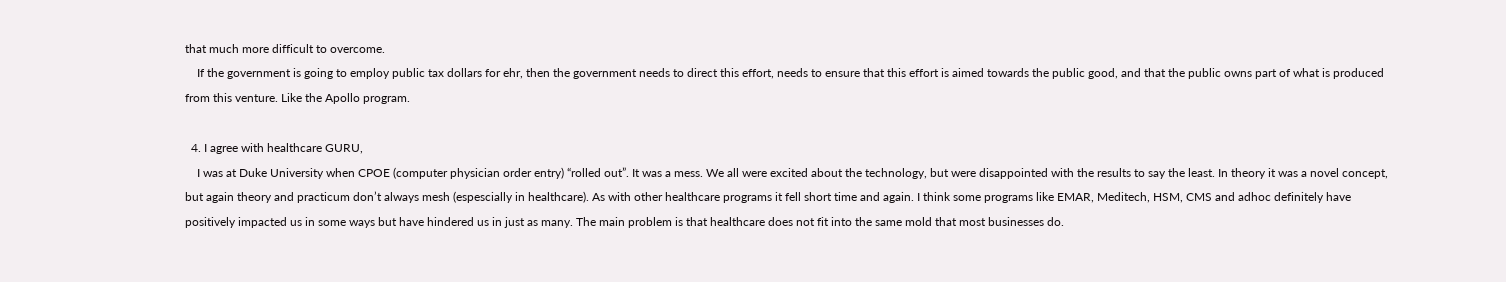that much more difficult to overcome.
    If the government is going to employ public tax dollars for ehr, then the government needs to direct this effort, needs to ensure that this effort is aimed towards the public good, and that the public owns part of what is produced from this venture. Like the Apollo program.

  4. I agree with healthcare GURU,
    I was at Duke University when CPOE (computer physician order entry) “rolled out”. It was a mess. We all were excited about the technology, but were disappointed with the results to say the least. In theory it was a novel concept, but again theory and practicum don’t always mesh (espescially in healthcare). As with other healthcare programs it fell short time and again. I think some programs like EMAR, Meditech, HSM, CMS and adhoc definitely have positively impacted us in some ways but have hindered us in just as many. The main problem is that healthcare does not fit into the same mold that most businesses do.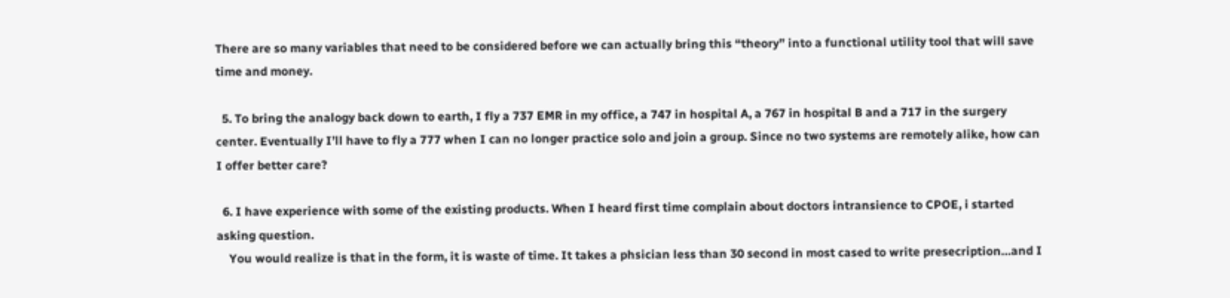There are so many variables that need to be considered before we can actually bring this “theory” into a functional utility tool that will save time and money.

  5. To bring the analogy back down to earth, I fly a 737 EMR in my office, a 747 in hospital A, a 767 in hospital B and a 717 in the surgery center. Eventually I’ll have to fly a 777 when I can no longer practice solo and join a group. Since no two systems are remotely alike, how can I offer better care?

  6. I have experience with some of the existing products. When I heard first time complain about doctors intransience to CPOE, i started asking question.
    You would realize is that in the form, it is waste of time. It takes a phsician less than 30 second in most cased to write presecription…and I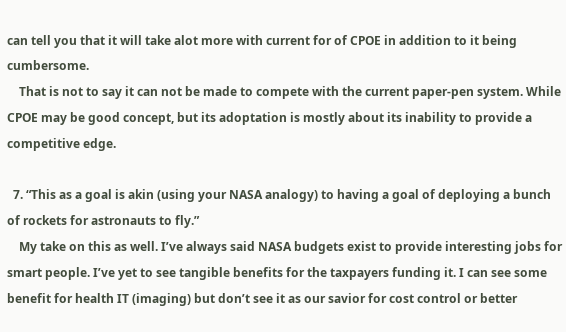can tell you that it will take alot more with current for of CPOE in addition to it being cumbersome.
    That is not to say it can not be made to compete with the current paper-pen system. While CPOE may be good concept, but its adoptation is mostly about its inability to provide a competitive edge.

  7. “This as a goal is akin (using your NASA analogy) to having a goal of deploying a bunch of rockets for astronauts to fly.”
    My take on this as well. I’ve always said NASA budgets exist to provide interesting jobs for smart people. I’ve yet to see tangible benefits for the taxpayers funding it. I can see some benefit for health IT (imaging) but don’t see it as our savior for cost control or better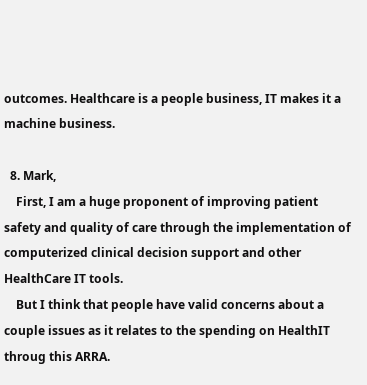outcomes. Healthcare is a people business, IT makes it a machine business.

  8. Mark,
    First, I am a huge proponent of improving patient safety and quality of care through the implementation of computerized clinical decision support and other HealthCare IT tools.
    But I think that people have valid concerns about a couple issues as it relates to the spending on HealthIT throug this ARRA.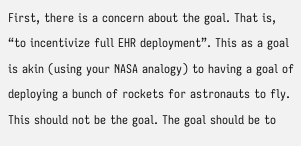First, there is a concern about the goal. That is, “to incentivize full EHR deployment”. This as a goal is akin (using your NASA analogy) to having a goal of deploying a bunch of rockets for astronauts to fly. This should not be the goal. The goal should be to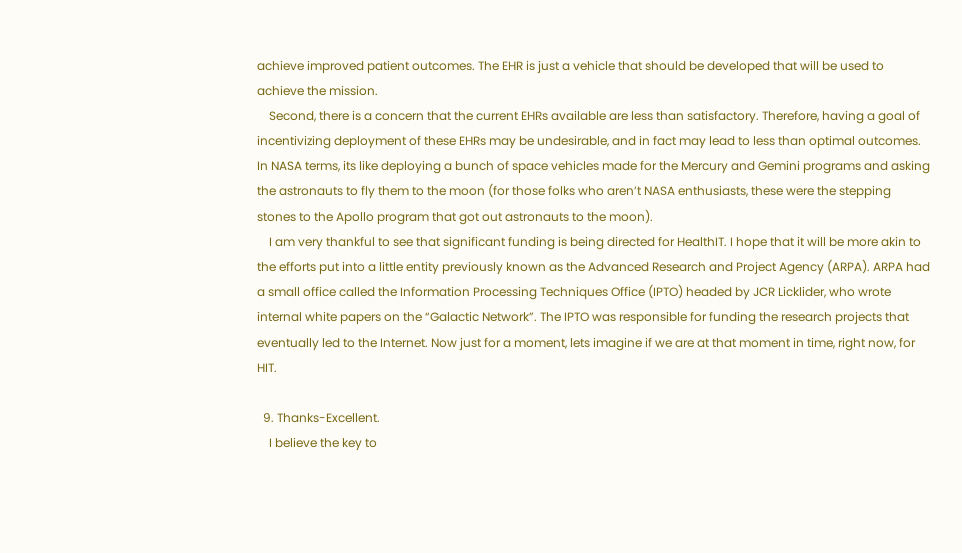achieve improved patient outcomes. The EHR is just a vehicle that should be developed that will be used to achieve the mission.
    Second, there is a concern that the current EHRs available are less than satisfactory. Therefore, having a goal of incentivizing deployment of these EHRs may be undesirable, and in fact may lead to less than optimal outcomes. In NASA terms, its like deploying a bunch of space vehicles made for the Mercury and Gemini programs and asking the astronauts to fly them to the moon (for those folks who aren’t NASA enthusiasts, these were the stepping stones to the Apollo program that got out astronauts to the moon).
    I am very thankful to see that significant funding is being directed for HealthIT. I hope that it will be more akin to the efforts put into a little entity previously known as the Advanced Research and Project Agency (ARPA). ARPA had a small office called the Information Processing Techniques Office (IPTO) headed by JCR Licklider, who wrote internal white papers on the “Galactic Network”. The IPTO was responsible for funding the research projects that eventually led to the Internet. Now just for a moment, lets imagine if we are at that moment in time, right now, for HIT.

  9. Thanks-Excellent.
    I believe the key to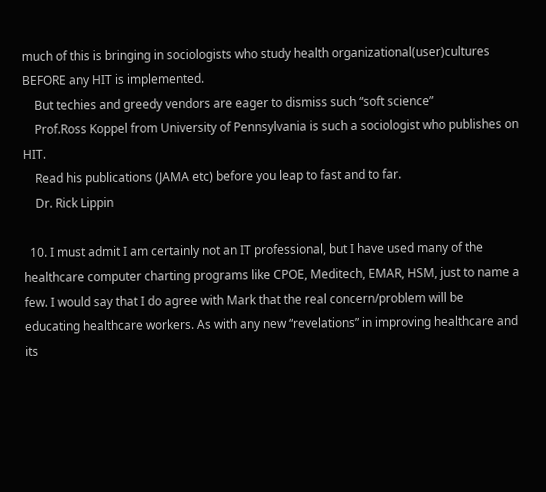much of this is bringing in sociologists who study health organizational(user)cultures BEFORE any HIT is implemented.
    But techies and greedy vendors are eager to dismiss such “soft science”
    Prof.Ross Koppel from University of Pennsylvania is such a sociologist who publishes on HIT.
    Read his publications (JAMA etc) before you leap to fast and to far.
    Dr. Rick Lippin

  10. I must admit I am certainly not an IT professional, but I have used many of the healthcare computer charting programs like CPOE, Meditech, EMAR, HSM, just to name a few. I would say that I do agree with Mark that the real concern/problem will be educating healthcare workers. As with any new “revelations” in improving healthcare and its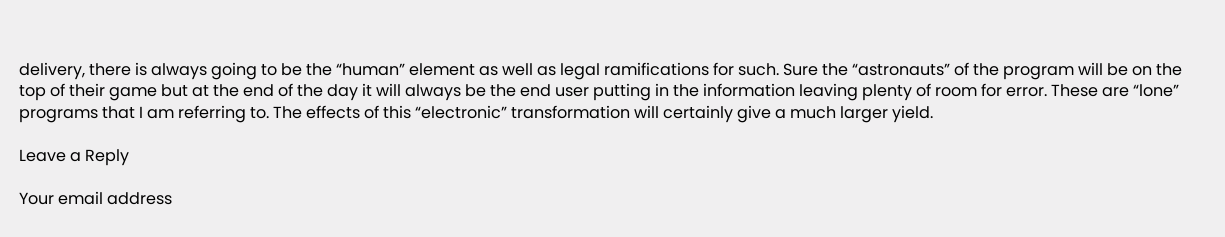delivery, there is always going to be the “human” element as well as legal ramifications for such. Sure the “astronauts” of the program will be on the top of their game but at the end of the day it will always be the end user putting in the information leaving plenty of room for error. These are “lone” programs that I am referring to. The effects of this “electronic” transformation will certainly give a much larger yield.

Leave a Reply

Your email address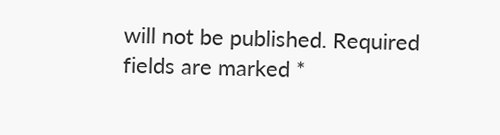will not be published. Required fields are marked *